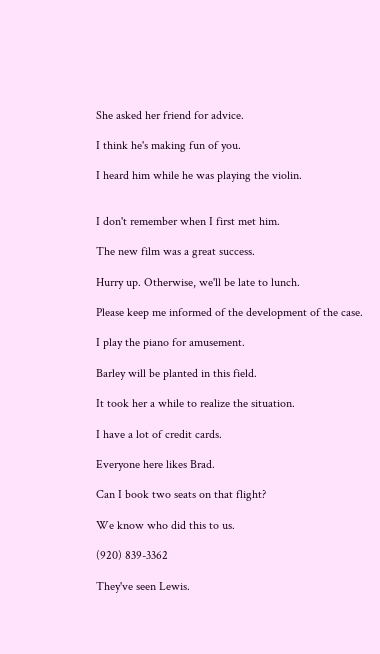She asked her friend for advice.

I think he's making fun of you.

I heard him while he was playing the violin.


I don't remember when I first met him.

The new film was a great success.

Hurry up. Otherwise, we'll be late to lunch.

Please keep me informed of the development of the case.

I play the piano for amusement.

Barley will be planted in this field.

It took her a while to realize the situation.

I have a lot of credit cards.

Everyone here likes Brad.

Can I book two seats on that flight?

We know who did this to us.

(920) 839-3362

They've seen Lewis.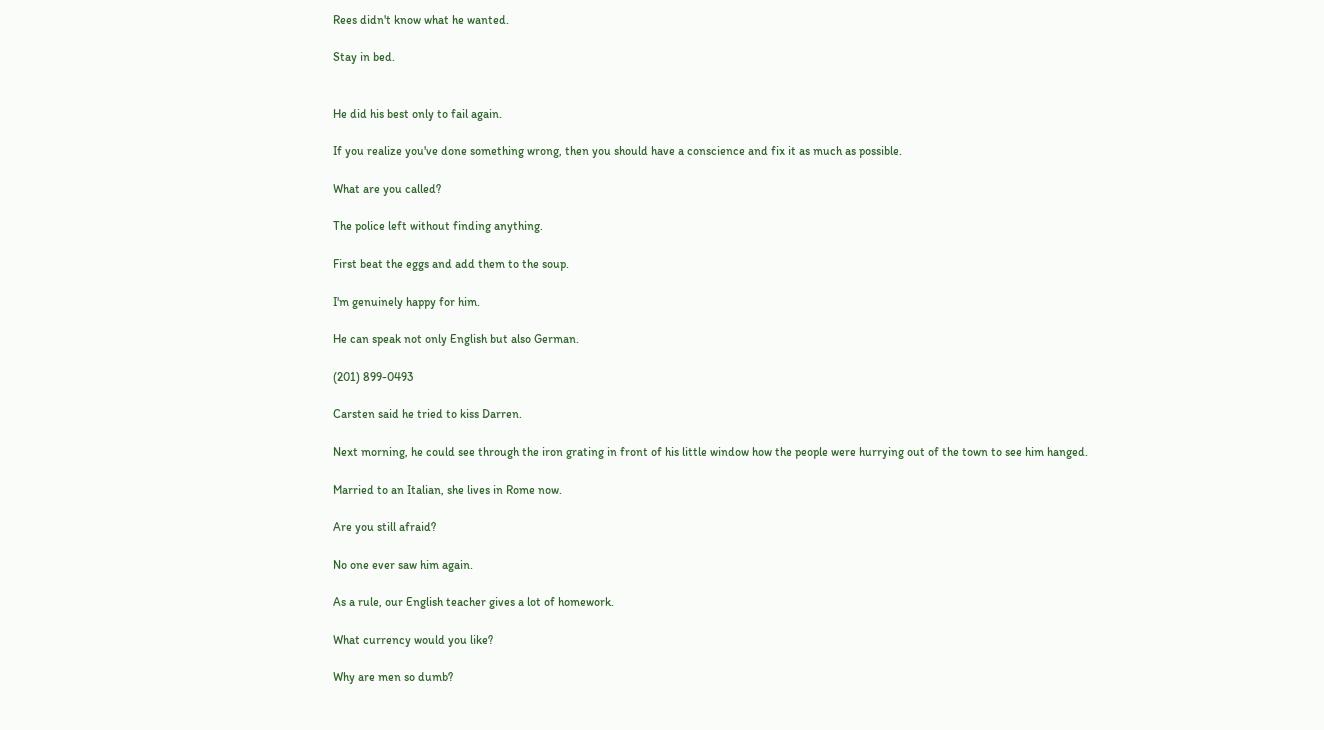Rees didn't know what he wanted.

Stay in bed.


He did his best only to fail again.

If you realize you've done something wrong, then you should have a conscience and fix it as much as possible.

What are you called?

The police left without finding anything.

First beat the eggs and add them to the soup.

I'm genuinely happy for him.

He can speak not only English but also German.

(201) 899-0493

Carsten said he tried to kiss Darren.

Next morning, he could see through the iron grating in front of his little window how the people were hurrying out of the town to see him hanged.

Married to an Italian, she lives in Rome now.

Are you still afraid?

No one ever saw him again.

As a rule, our English teacher gives a lot of homework.

What currency would you like?

Why are men so dumb?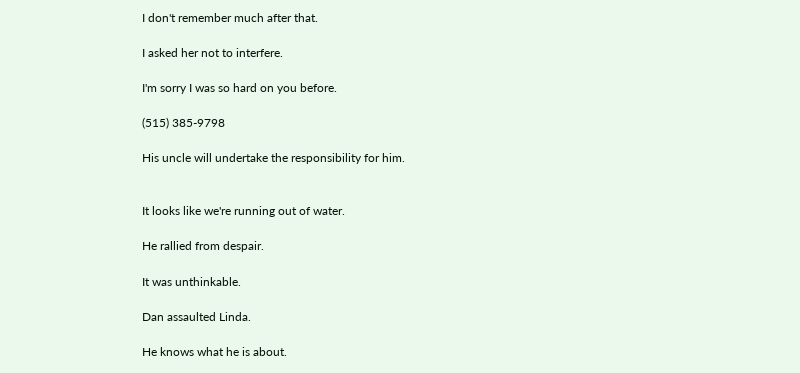I don't remember much after that.

I asked her not to interfere.

I'm sorry I was so hard on you before.

(515) 385-9798

His uncle will undertake the responsibility for him.


It looks like we're running out of water.

He rallied from despair.

It was unthinkable.

Dan assaulted Linda.

He knows what he is about.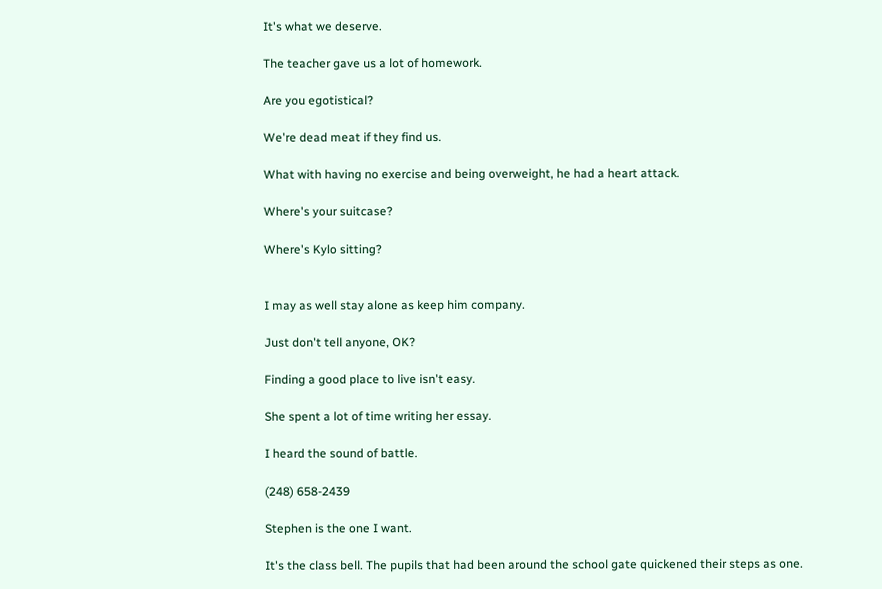It's what we deserve.

The teacher gave us a lot of homework.

Are you egotistical?

We're dead meat if they find us.

What with having no exercise and being overweight, he had a heart attack.

Where's your suitcase?

Where's Kylo sitting?


I may as well stay alone as keep him company.

Just don't tell anyone, OK?

Finding a good place to live isn't easy.

She spent a lot of time writing her essay.

I heard the sound of battle.

(248) 658-2439

Stephen is the one I want.

It's the class bell. The pupils that had been around the school gate quickened their steps as one.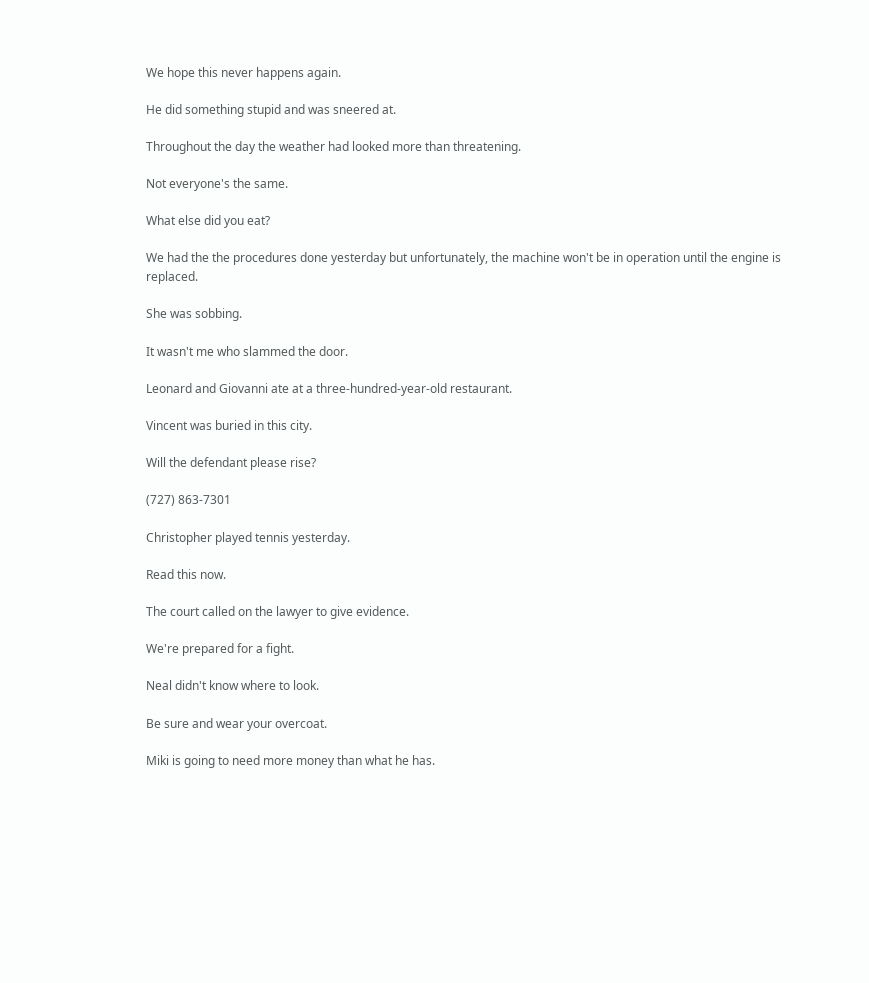We hope this never happens again.

He did something stupid and was sneered at.

Throughout the day the weather had looked more than threatening.

Not everyone's the same.

What else did you eat?

We had the the procedures done yesterday but unfortunately, the machine won't be in operation until the engine is replaced.

She was sobbing.

It wasn't me who slammed the door.

Leonard and Giovanni ate at a three-hundred-year-old restaurant.

Vincent was buried in this city.

Will the defendant please rise?

(727) 863-7301

Christopher played tennis yesterday.

Read this now.

The court called on the lawyer to give evidence.

We're prepared for a fight.

Neal didn't know where to look.

Be sure and wear your overcoat.

Miki is going to need more money than what he has.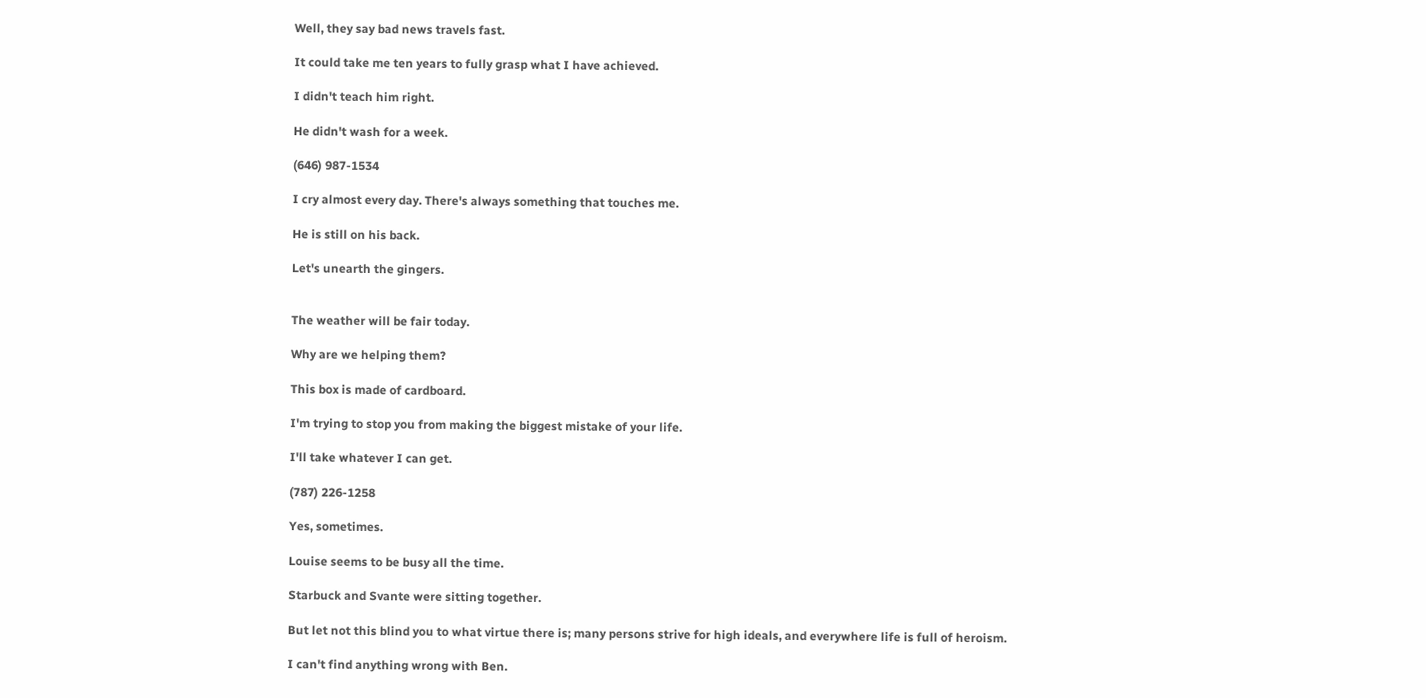Well, they say bad news travels fast.

It could take me ten years to fully grasp what I have achieved.

I didn't teach him right.

He didn't wash for a week.

(646) 987-1534

I cry almost every day. There's always something that touches me.

He is still on his back.

Let's unearth the gingers.


The weather will be fair today.

Why are we helping them?

This box is made of cardboard.

I'm trying to stop you from making the biggest mistake of your life.

I'll take whatever I can get.

(787) 226-1258

Yes, sometimes.

Louise seems to be busy all the time.

Starbuck and Svante were sitting together.

But let not this blind you to what virtue there is; many persons strive for high ideals, and everywhere life is full of heroism.

I can't find anything wrong with Ben.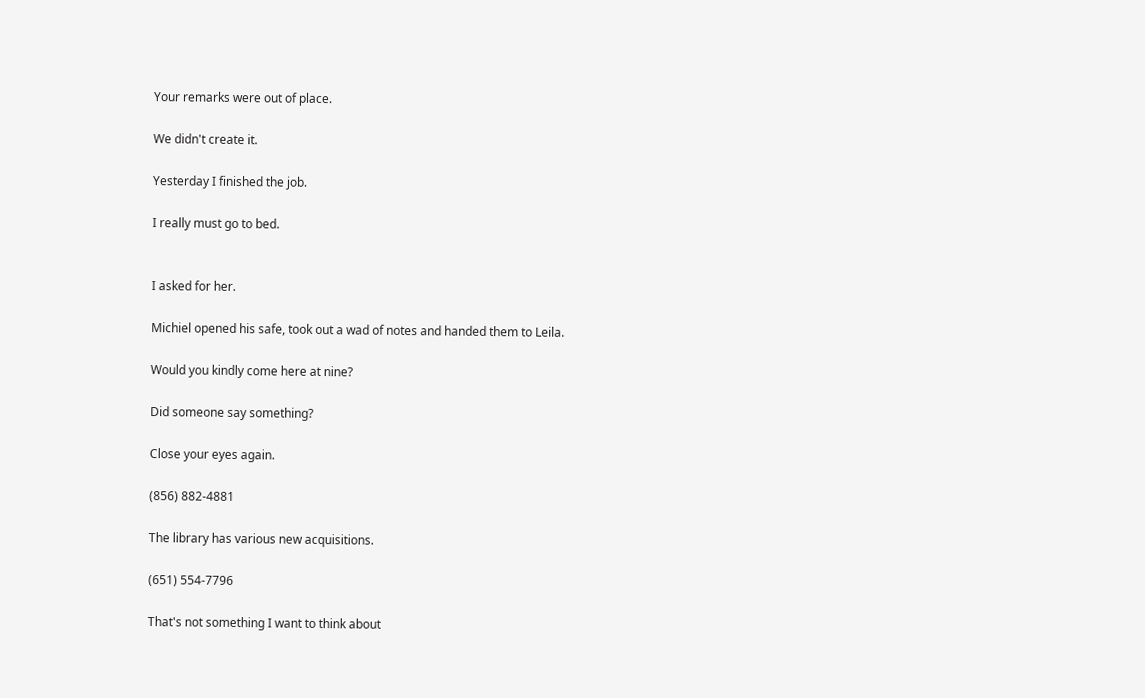Your remarks were out of place.

We didn't create it.

Yesterday I finished the job.

I really must go to bed.


I asked for her.

Michiel opened his safe, took out a wad of notes and handed them to Leila.

Would you kindly come here at nine?

Did someone say something?

Close your eyes again.

(856) 882-4881

The library has various new acquisitions.

(651) 554-7796

That's not something I want to think about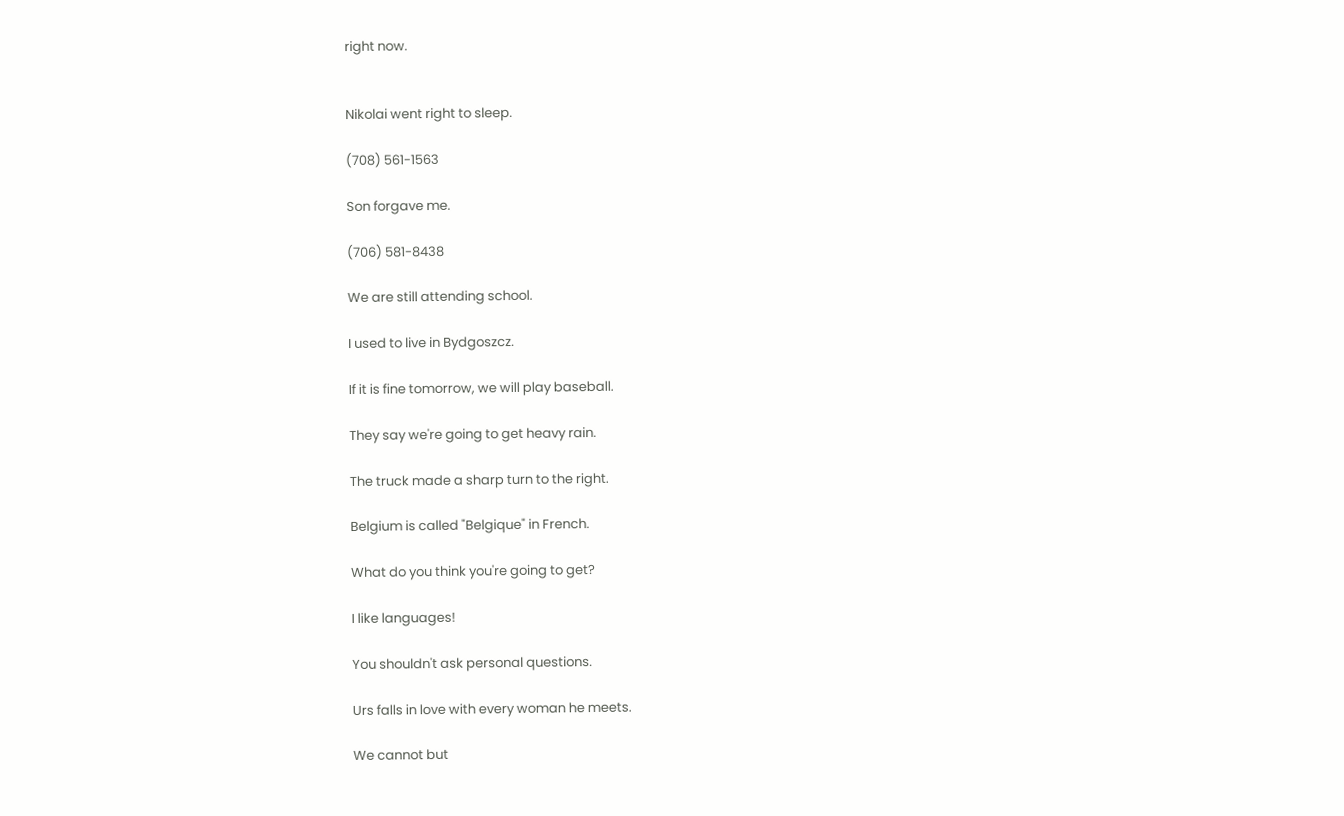right now.


Nikolai went right to sleep.

(708) 561-1563

Son forgave me.

(706) 581-8438

We are still attending school.

I used to live in Bydgoszcz.

If it is fine tomorrow, we will play baseball.

They say we're going to get heavy rain.

The truck made a sharp turn to the right.

Belgium is called "Belgique" in French.

What do you think you're going to get?

I like languages!

You shouldn't ask personal questions.

Urs falls in love with every woman he meets.

We cannot but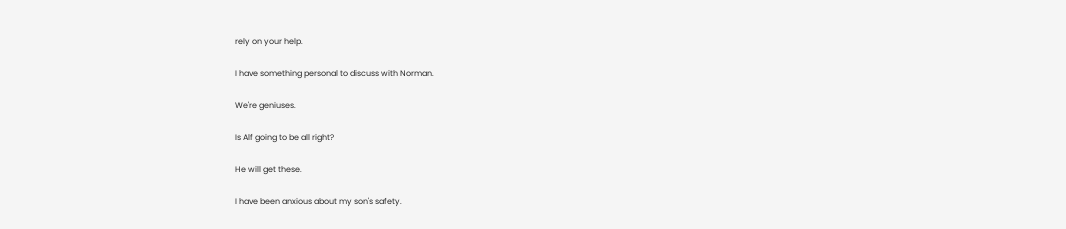rely on your help.

I have something personal to discuss with Norman.

We're geniuses.

Is Alf going to be all right?

He will get these.

I have been anxious about my son's safety.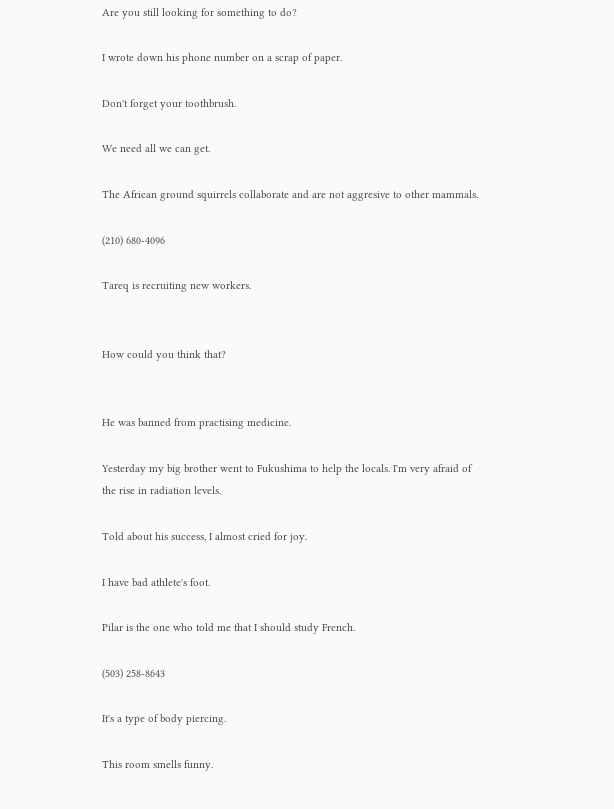Are you still looking for something to do?

I wrote down his phone number on a scrap of paper.

Don't forget your toothbrush.

We need all we can get.

The African ground squirrels collaborate and are not aggresive to other mammals.

(210) 680-4096

Tareq is recruiting new workers.


How could you think that?


He was banned from practising medicine.

Yesterday my big brother went to Fukushima to help the locals. I'm very afraid of the rise in radiation levels.

Told about his success, I almost cried for joy.

I have bad athlete's foot.

Pilar is the one who told me that I should study French.

(503) 258-8643

It's a type of body piercing.

This room smells funny.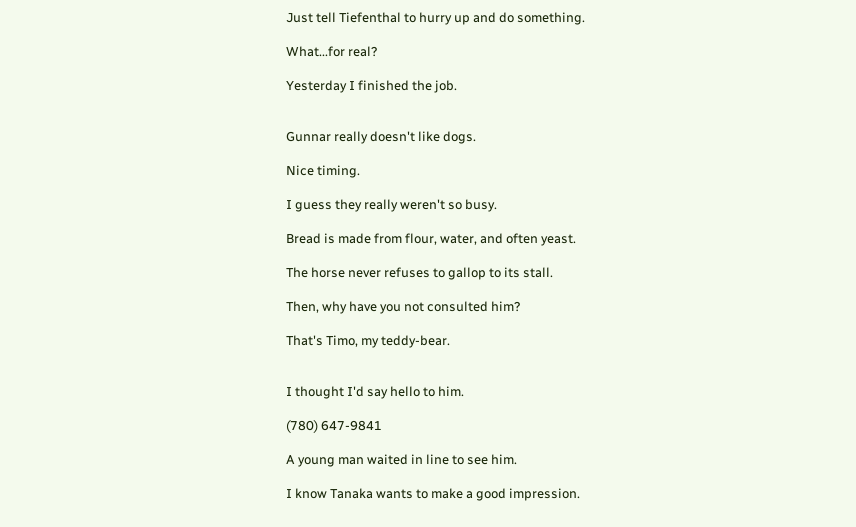Just tell Tiefenthal to hurry up and do something.

What...for real?

Yesterday I finished the job.


Gunnar really doesn't like dogs.

Nice timing.

I guess they really weren't so busy.

Bread is made from flour, water, and often yeast.

The horse never refuses to gallop to its stall.

Then, why have you not consulted him?

That's Timo, my teddy-bear.


I thought I'd say hello to him.

(780) 647-9841

A young man waited in line to see him.

I know Tanaka wants to make a good impression.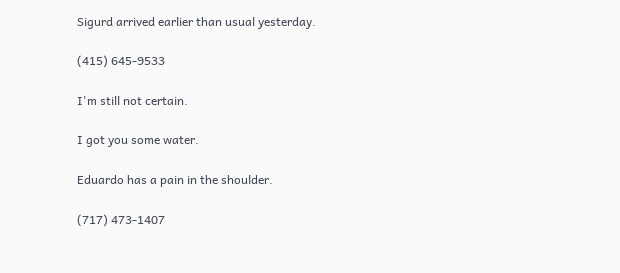Sigurd arrived earlier than usual yesterday.

(415) 645-9533

I'm still not certain.

I got you some water.

Eduardo has a pain in the shoulder.

(717) 473-1407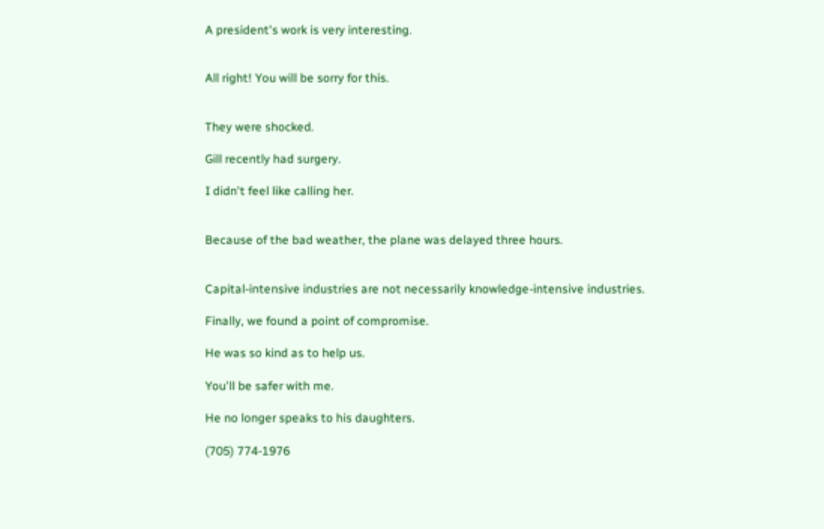A president's work is very interesting.


All right! You will be sorry for this.


They were shocked.

Gill recently had surgery.

I didn't feel like calling her.


Because of the bad weather, the plane was delayed three hours.


Capital-intensive industries are not necessarily knowledge-intensive industries.

Finally, we found a point of compromise.

He was so kind as to help us.

You'll be safer with me.

He no longer speaks to his daughters.

(705) 774-1976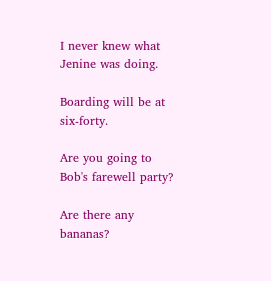I never knew what Jenine was doing.

Boarding will be at six-forty.

Are you going to Bob's farewell party?

Are there any bananas?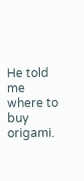He told me where to buy origami.